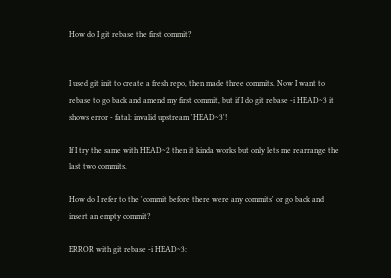How do I git rebase the first commit?


I used git init to create a fresh repo, then made three commits. Now I want to rebase to go back and amend my first commit, but if I do git rebase -i HEAD~3 it shows error - fatal: invalid upstream 'HEAD~3'!

If I try the same with HEAD~2 then it kinda works but only lets me rearrange the last two commits.

How do I refer to the 'commit before there were any commits' or go back and insert an empty commit?

ERROR with git rebase -i HEAD~3: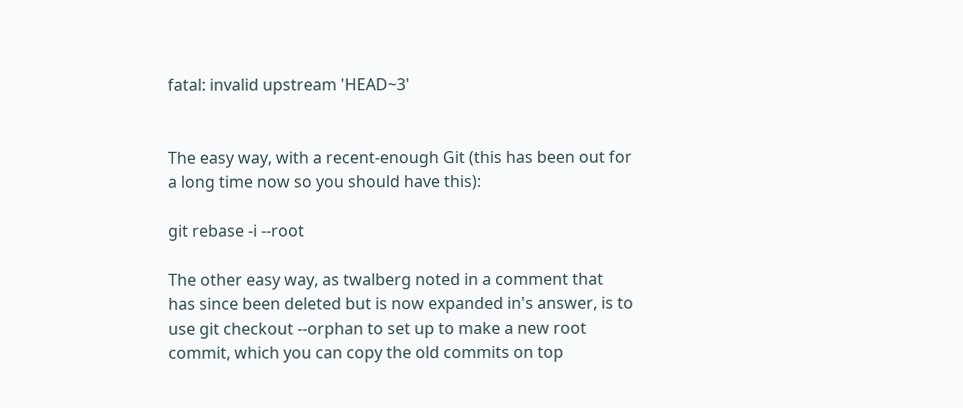fatal: invalid upstream 'HEAD~3'


The easy way, with a recent-enough Git (this has been out for a long time now so you should have this):

git rebase -i --root

The other easy way, as twalberg noted in a comment that has since been deleted but is now expanded in's answer, is to use git checkout --orphan to set up to make a new root commit, which you can copy the old commits on top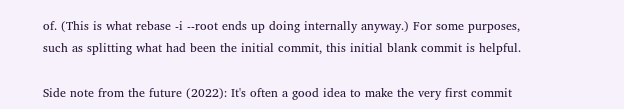of. (This is what rebase -i --root ends up doing internally anyway.) For some purposes, such as splitting what had been the initial commit, this initial blank commit is helpful.

Side note from the future (2022): It's often a good idea to make the very first commit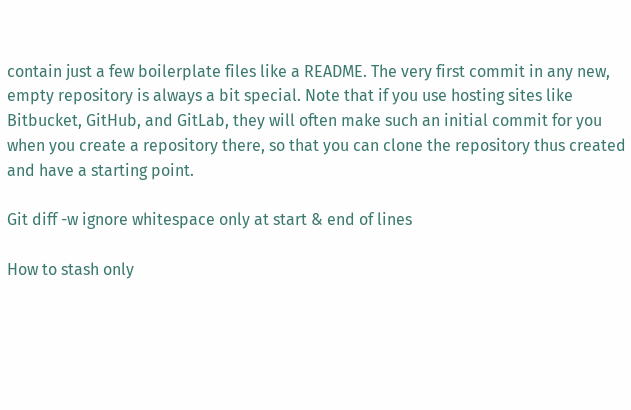contain just a few boilerplate files like a README. The very first commit in any new, empty repository is always a bit special. Note that if you use hosting sites like Bitbucket, GitHub, and GitLab, they will often make such an initial commit for you when you create a repository there, so that you can clone the repository thus created and have a starting point.

Git diff -w ignore whitespace only at start & end of lines

How to stash only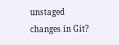unstaged changes in Git?